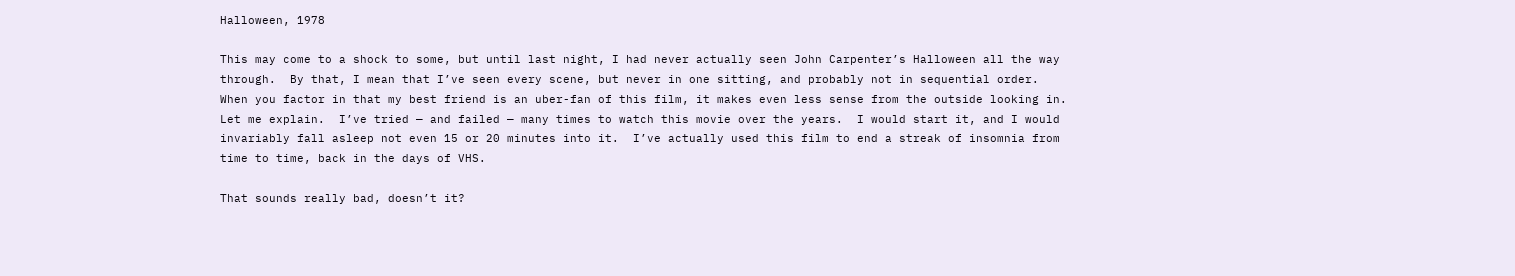Halloween, 1978

This may come to a shock to some, but until last night, I had never actually seen John Carpenter’s Halloween all the way through.  By that, I mean that I’ve seen every scene, but never in one sitting, and probably not in sequential order.  When you factor in that my best friend is an uber-fan of this film, it makes even less sense from the outside looking in.  Let me explain.  I’ve tried — and failed — many times to watch this movie over the years.  I would start it, and I would invariably fall asleep not even 15 or 20 minutes into it.  I’ve actually used this film to end a streak of insomnia from time to time, back in the days of VHS.

That sounds really bad, doesn’t it?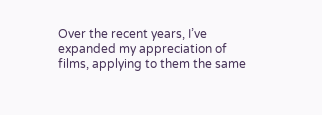Over the recent years, I’ve expanded my appreciation of films, applying to them the same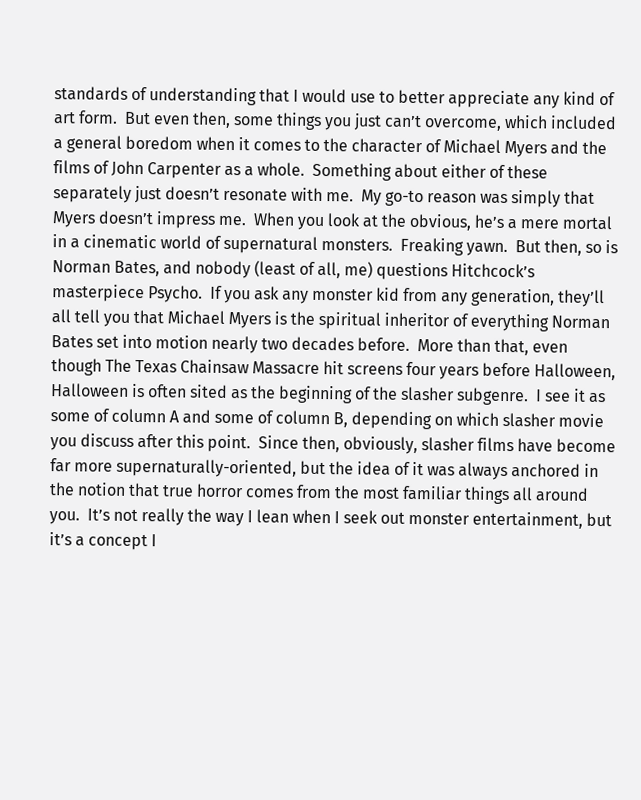standards of understanding that I would use to better appreciate any kind of art form.  But even then, some things you just can’t overcome, which included a general boredom when it comes to the character of Michael Myers and the films of John Carpenter as a whole.  Something about either of these separately just doesn’t resonate with me.  My go-to reason was simply that Myers doesn’t impress me.  When you look at the obvious, he’s a mere mortal in a cinematic world of supernatural monsters.  Freaking yawn.  But then, so is Norman Bates, and nobody (least of all, me) questions Hitchcock’s masterpiece Psycho.  If you ask any monster kid from any generation, they’ll all tell you that Michael Myers is the spiritual inheritor of everything Norman Bates set into motion nearly two decades before.  More than that, even though The Texas Chainsaw Massacre hit screens four years before Halloween, Halloween is often sited as the beginning of the slasher subgenre.  I see it as some of column A and some of column B, depending on which slasher movie you discuss after this point.  Since then, obviously, slasher films have become far more supernaturally-oriented, but the idea of it was always anchored in the notion that true horror comes from the most familiar things all around you.  It’s not really the way I lean when I seek out monster entertainment, but it’s a concept I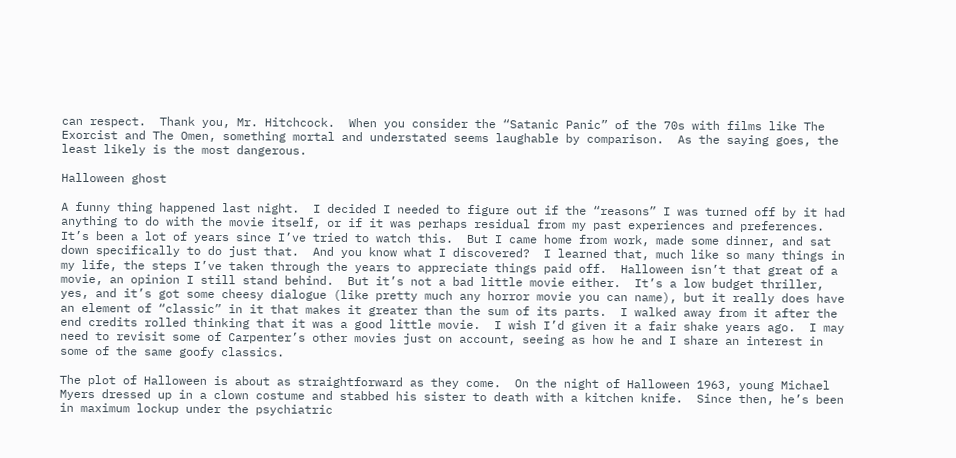can respect.  Thank you, Mr. Hitchcock.  When you consider the “Satanic Panic” of the 70s with films like The Exorcist and The Omen, something mortal and understated seems laughable by comparison.  As the saying goes, the least likely is the most dangerous.

Halloween ghost

A funny thing happened last night.  I decided I needed to figure out if the “reasons” I was turned off by it had anything to do with the movie itself, or if it was perhaps residual from my past experiences and preferences.  It’s been a lot of years since I’ve tried to watch this.  But I came home from work, made some dinner, and sat down specifically to do just that.  And you know what I discovered?  I learned that, much like so many things in my life, the steps I’ve taken through the years to appreciate things paid off.  Halloween isn’t that great of a movie, an opinion I still stand behind.  But it’s not a bad little movie either.  It’s a low budget thriller, yes, and it’s got some cheesy dialogue (like pretty much any horror movie you can name), but it really does have an element of “classic” in it that makes it greater than the sum of its parts.  I walked away from it after the end credits rolled thinking that it was a good little movie.  I wish I’d given it a fair shake years ago.  I may need to revisit some of Carpenter’s other movies just on account, seeing as how he and I share an interest in some of the same goofy classics.

The plot of Halloween is about as straightforward as they come.  On the night of Halloween 1963, young Michael Myers dressed up in a clown costume and stabbed his sister to death with a kitchen knife.  Since then, he’s been in maximum lockup under the psychiatric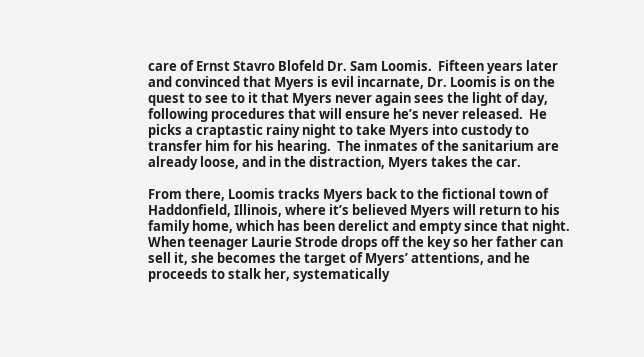care of Ernst Stavro Blofeld Dr. Sam Loomis.  Fifteen years later and convinced that Myers is evil incarnate, Dr. Loomis is on the quest to see to it that Myers never again sees the light of day, following procedures that will ensure he’s never released.  He picks a craptastic rainy night to take Myers into custody to transfer him for his hearing.  The inmates of the sanitarium are already loose, and in the distraction, Myers takes the car.

From there, Loomis tracks Myers back to the fictional town of Haddonfield, Illinois, where it’s believed Myers will return to his family home, which has been derelict and empty since that night.  When teenager Laurie Strode drops off the key so her father can sell it, she becomes the target of Myers’ attentions, and he proceeds to stalk her, systematically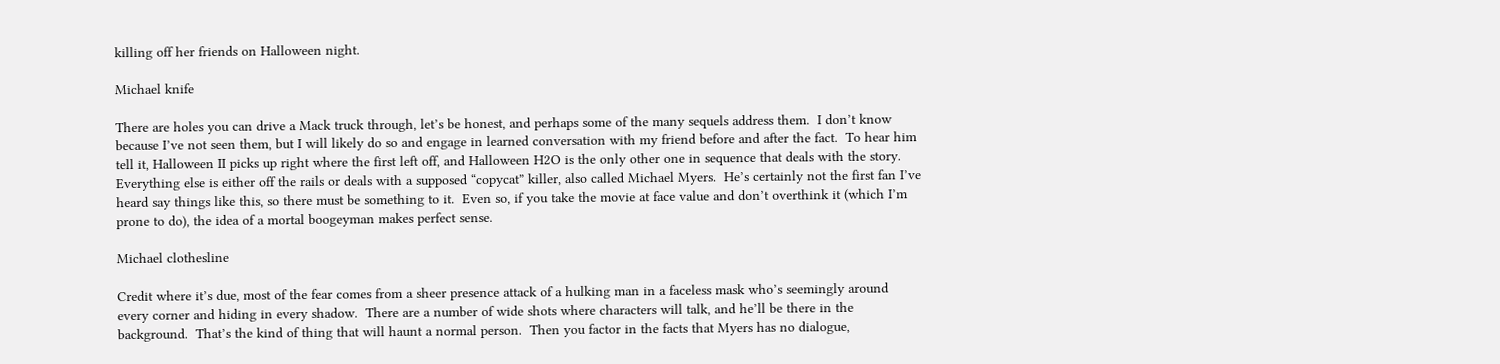killing off her friends on Halloween night.

Michael knife

There are holes you can drive a Mack truck through, let’s be honest, and perhaps some of the many sequels address them.  I don’t know because I’ve not seen them, but I will likely do so and engage in learned conversation with my friend before and after the fact.  To hear him tell it, Halloween II picks up right where the first left off, and Halloween H2O is the only other one in sequence that deals with the story.  Everything else is either off the rails or deals with a supposed “copycat” killer, also called Michael Myers.  He’s certainly not the first fan I’ve heard say things like this, so there must be something to it.  Even so, if you take the movie at face value and don’t overthink it (which I’m prone to do), the idea of a mortal boogeyman makes perfect sense.

Michael clothesline

Credit where it’s due, most of the fear comes from a sheer presence attack of a hulking man in a faceless mask who’s seemingly around every corner and hiding in every shadow.  There are a number of wide shots where characters will talk, and he’ll be there in the background.  That’s the kind of thing that will haunt a normal person.  Then you factor in the facts that Myers has no dialogue,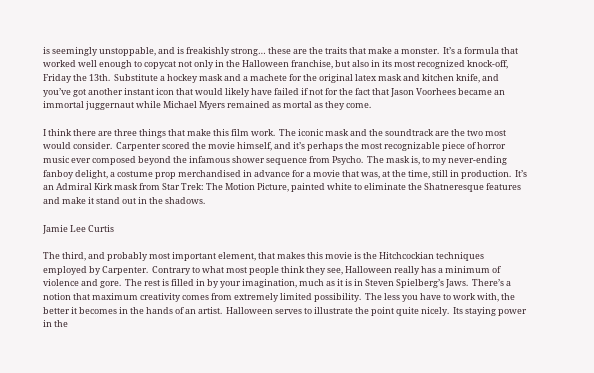is seemingly unstoppable, and is freakishly strong… these are the traits that make a monster.  It’s a formula that worked well enough to copycat not only in the Halloween franchise, but also in its most recognized knock-off, Friday the 13th.  Substitute a hockey mask and a machete for the original latex mask and kitchen knife, and you’ve got another instant icon that would likely have failed if not for the fact that Jason Voorhees became an immortal juggernaut while Michael Myers remained as mortal as they come.

I think there are three things that make this film work.  The iconic mask and the soundtrack are the two most would consider.  Carpenter scored the movie himself, and it’s perhaps the most recognizable piece of horror music ever composed beyond the infamous shower sequence from Psycho.  The mask is, to my never-ending fanboy delight, a costume prop merchandised in advance for a movie that was, at the time, still in production.  It’s an Admiral Kirk mask from Star Trek: The Motion Picture, painted white to eliminate the Shatneresque features and make it stand out in the shadows.

Jamie Lee Curtis

The third, and probably most important element, that makes this movie is the Hitchcockian techniques employed by Carpenter.  Contrary to what most people think they see, Halloween really has a minimum of violence and gore.  The rest is filled in by your imagination, much as it is in Steven Spielberg’s Jaws.  There’s a notion that maximum creativity comes from extremely limited possibility.  The less you have to work with, the better it becomes in the hands of an artist.  Halloween serves to illustrate the point quite nicely.  Its staying power in the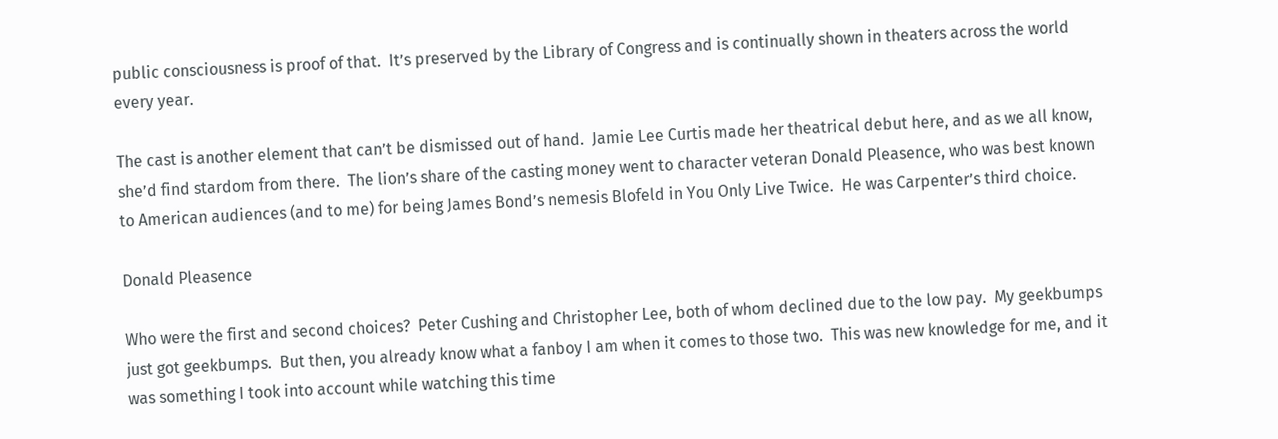public consciousness is proof of that.  It’s preserved by the Library of Congress and is continually shown in theaters across the world every year.

The cast is another element that can’t be dismissed out of hand.  Jamie Lee Curtis made her theatrical debut here, and as we all know, she’d find stardom from there.  The lion’s share of the casting money went to character veteran Donald Pleasence, who was best known to American audiences (and to me) for being James Bond’s nemesis Blofeld in You Only Live Twice.  He was Carpenter’s third choice.

Donald Pleasence

Who were the first and second choices?  Peter Cushing and Christopher Lee, both of whom declined due to the low pay.  My geekbumps just got geekbumps.  But then, you already know what a fanboy I am when it comes to those two.  This was new knowledge for me, and it was something I took into account while watching this time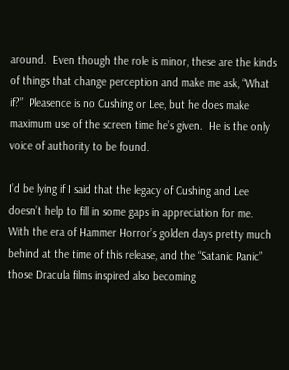around.  Even though the role is minor, these are the kinds of things that change perception and make me ask, “What if?”  Pleasence is no Cushing or Lee, but he does make maximum use of the screen time he’s given.  He is the only voice of authority to be found.

I’d be lying if I said that the legacy of Cushing and Lee doesn’t help to fill in some gaps in appreciation for me.  With the era of Hammer Horror’s golden days pretty much behind at the time of this release, and the “Satanic Panic” those Dracula films inspired also becoming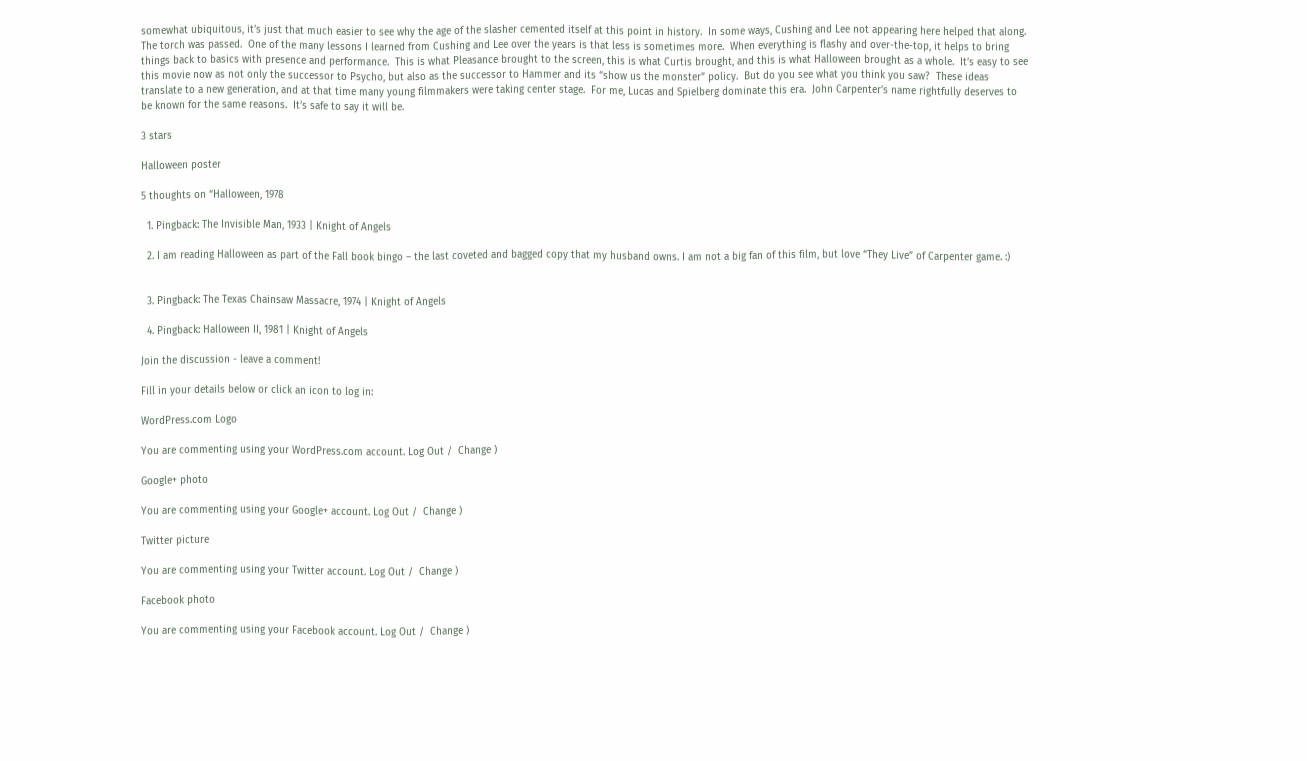somewhat ubiquitous, it’s just that much easier to see why the age of the slasher cemented itself at this point in history.  In some ways, Cushing and Lee not appearing here helped that along.  The torch was passed.  One of the many lessons I learned from Cushing and Lee over the years is that less is sometimes more.  When everything is flashy and over-the-top, it helps to bring things back to basics with presence and performance.  This is what Pleasance brought to the screen, this is what Curtis brought, and this is what Halloween brought as a whole.  It’s easy to see this movie now as not only the successor to Psycho, but also as the successor to Hammer and its “show us the monster” policy.  But do you see what you think you saw?  These ideas translate to a new generation, and at that time many young filmmakers were taking center stage.  For me, Lucas and Spielberg dominate this era.  John Carpenter’s name rightfully deserves to be known for the same reasons.  It’s safe to say it will be.

3 stars

Halloween poster

5 thoughts on “Halloween, 1978

  1. Pingback: The Invisible Man, 1933 | Knight of Angels

  2. I am reading Halloween as part of the Fall book bingo – the last coveted and bagged copy that my husband owns. I am not a big fan of this film, but love “They Live” of Carpenter game. :)


  3. Pingback: The Texas Chainsaw Massacre, 1974 | Knight of Angels

  4. Pingback: Halloween II, 1981 | Knight of Angels

Join the discussion - leave a comment!

Fill in your details below or click an icon to log in:

WordPress.com Logo

You are commenting using your WordPress.com account. Log Out /  Change )

Google+ photo

You are commenting using your Google+ account. Log Out /  Change )

Twitter picture

You are commenting using your Twitter account. Log Out /  Change )

Facebook photo

You are commenting using your Facebook account. Log Out /  Change )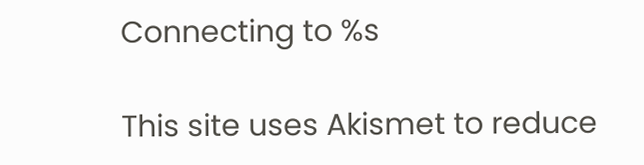Connecting to %s

This site uses Akismet to reduce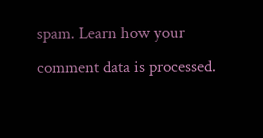spam. Learn how your comment data is processed.